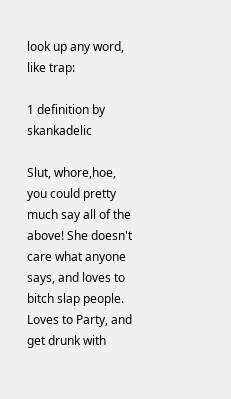look up any word, like trap:

1 definition by skankadelic

Slut, whore,hoe, you could pretty much say all of the above! She doesn't care what anyone says, and loves to bitch slap people. Loves to Party, and get drunk with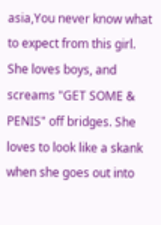asia,You never know what to expect from this girl. She loves boys, and screams "GET SOME & PENIS" off bridges. She loves to look like a skank when she goes out into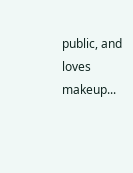public, and loves makeup...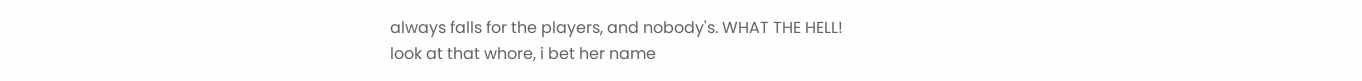always falls for the players, and nobody's. WHAT THE HELL!
look at that whore, i bet her name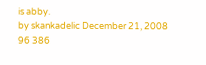is abby.
by skankadelic December 21, 2008
96 386